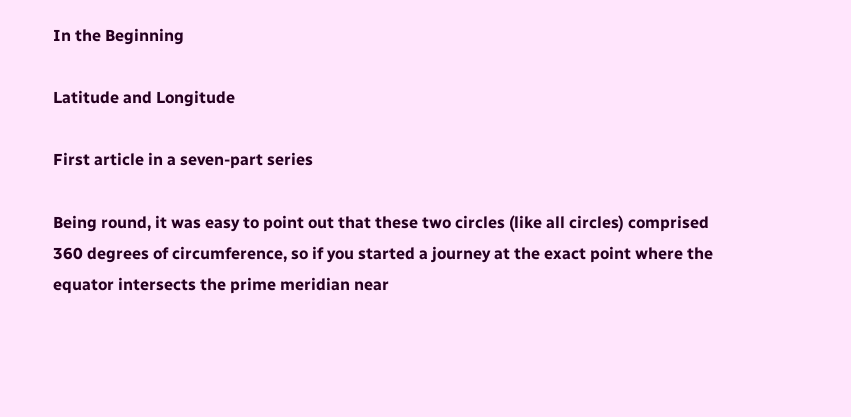In the Beginning

Latitude and Longitude

First article in a seven-part series

Being round, it was easy to point out that these two circles (like all circles) comprised 360 degrees of circumference, so if you started a journey at the exact point where the equator intersects the prime meridian near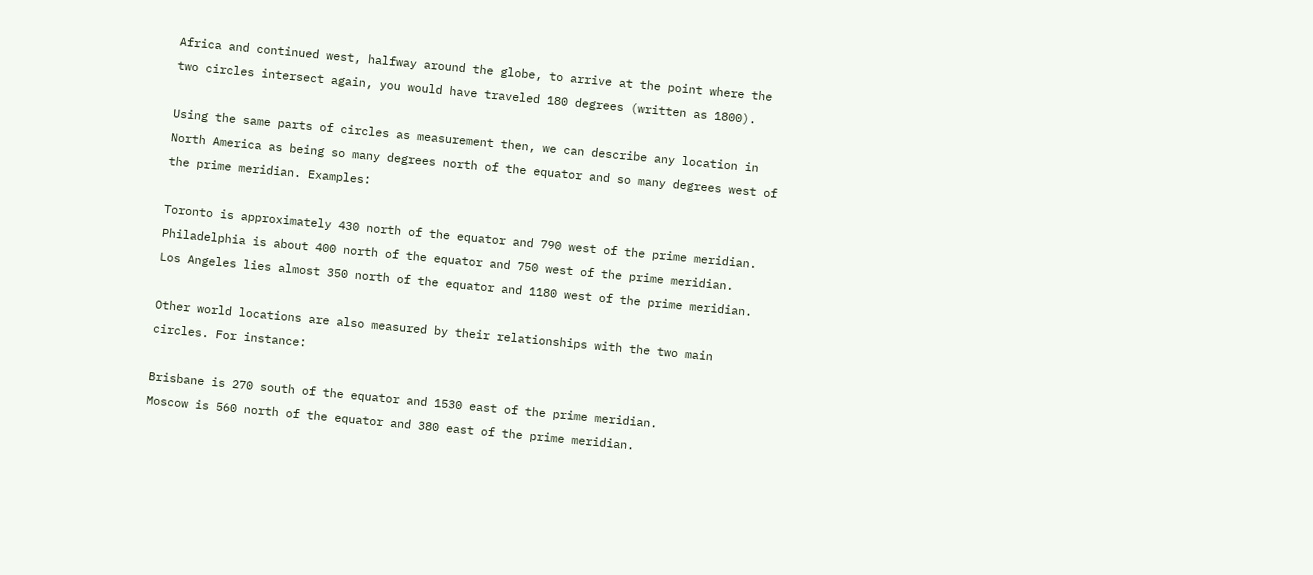Africa and continued west, halfway around the globe, to arrive at the point where the two circles intersect again, you would have traveled 180 degrees (written as 1800).

Using the same parts of circles as measurement then, we can describe any location in North America as being so many degrees north of the equator and so many degrees west of the prime meridian. Examples:

Toronto is approximately 430 north of the equator and 790 west of the prime meridian.
Philadelphia is about 400 north of the equator and 750 west of the prime meridian.
Los Angeles lies almost 350 north of the equator and 1180 west of the prime meridian.

Other world locations are also measured by their relationships with the two main circles. For instance:

Brisbane is 270 south of the equator and 1530 east of the prime meridian.
Moscow is 560 north of the equator and 380 east of the prime meridian.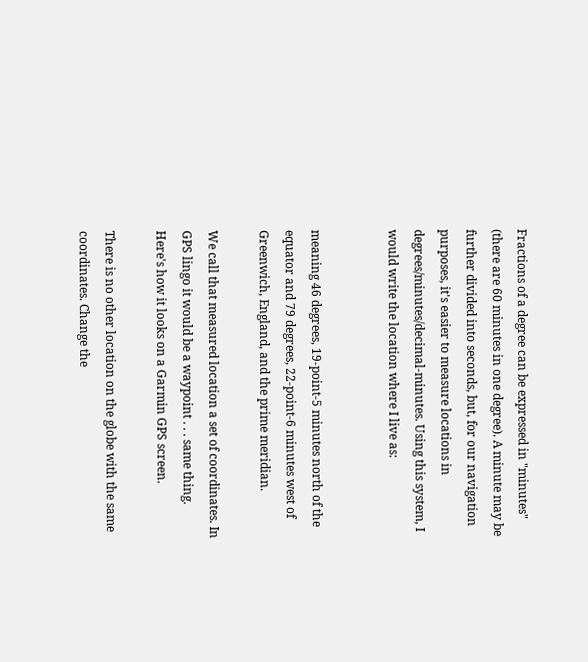Fractions of a degree can be expressed in "minutes" (there are 60 minutes in one degree). A minute may be further divided into seconds, but, for our navigation purposes, it's easier to measure locations in degrees/minutes/decimal-minutes. Using this system, I would write the location where I live as:


meaning 46 degrees, 19-point-5 minutes north of the equator and 79 degrees, 22-point-6 minutes west of Greenwich, England, and the prime meridian.

We call that measured location a set of coordinates. In GPS lingo it would be a waypoint . . . same thing. Here's how it looks on a Garmin GPS screen.

There is no other location on the globe with the same coordinates. Change the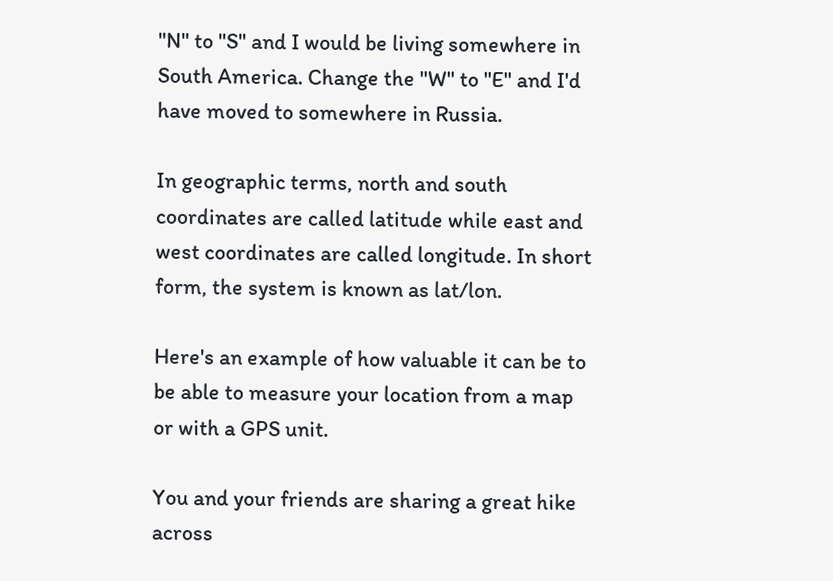"N" to "S" and I would be living somewhere in South America. Change the "W" to "E" and I'd have moved to somewhere in Russia.

In geographic terms, north and south coordinates are called latitude while east and west coordinates are called longitude. In short form, the system is known as lat/lon.

Here's an example of how valuable it can be to be able to measure your location from a map or with a GPS unit.

You and your friends are sharing a great hike across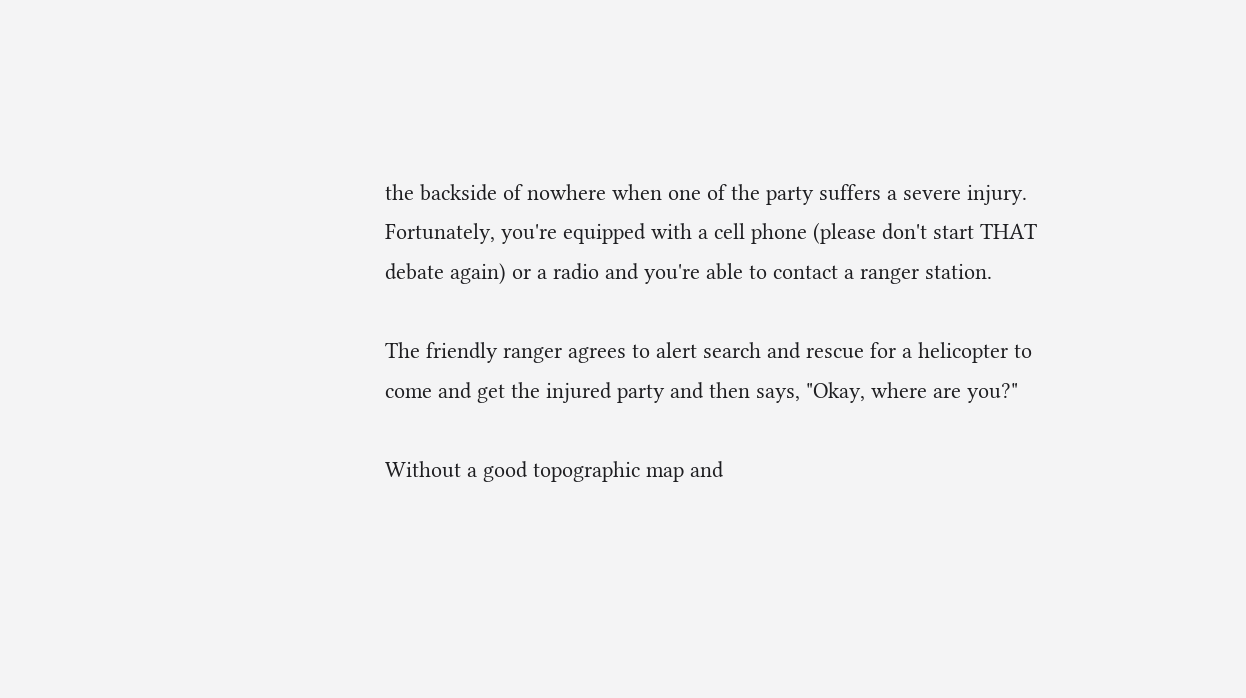the backside of nowhere when one of the party suffers a severe injury. Fortunately, you're equipped with a cell phone (please don't start THAT debate again) or a radio and you're able to contact a ranger station.

The friendly ranger agrees to alert search and rescue for a helicopter to come and get the injured party and then says, "Okay, where are you?"

Without a good topographic map and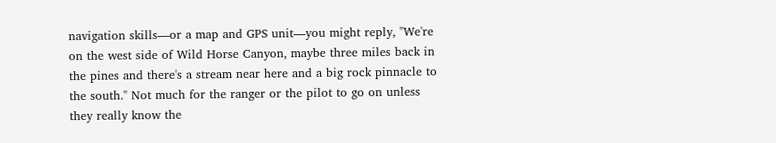navigation skills—or a map and GPS unit—you might reply, "We're on the west side of Wild Horse Canyon, maybe three miles back in the pines and there's a stream near here and a big rock pinnacle to the south." Not much for the ranger or the pilot to go on unless they really know the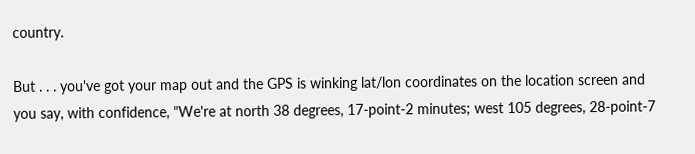country.

But . . . you've got your map out and the GPS is winking lat/lon coordinates on the location screen and you say, with confidence, "We're at north 38 degrees, 17-point-2 minutes; west 105 degrees, 28-point-7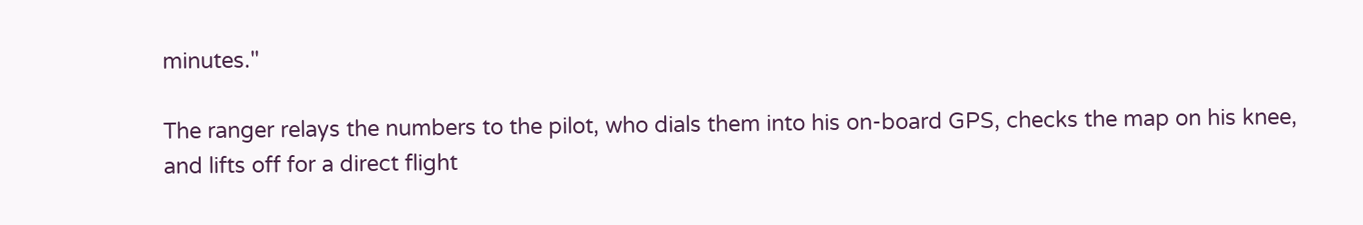minutes."

The ranger relays the numbers to the pilot, who dials them into his on-board GPS, checks the map on his knee, and lifts off for a direct flight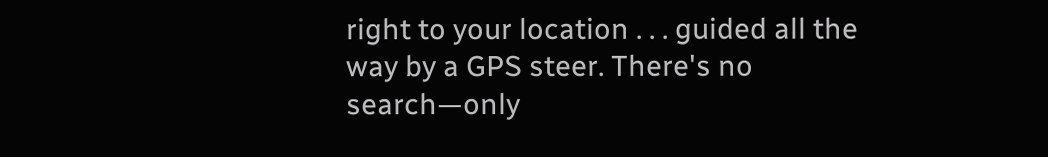right to your location . . . guided all the way by a GPS steer. There's no search—only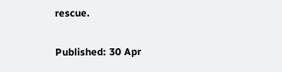rescue.

Published: 30 Apr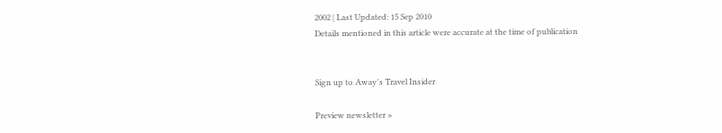2002 | Last Updated: 15 Sep 2010
Details mentioned in this article were accurate at the time of publication


Sign up to Away's Travel Insider

Preview newsletter »